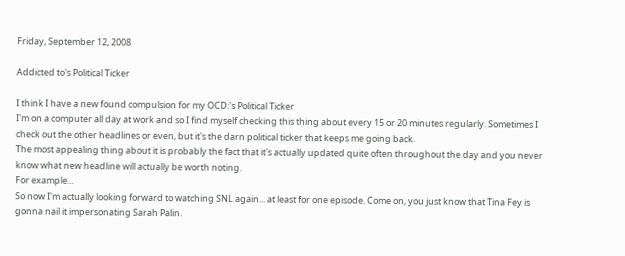Friday, September 12, 2008

Addicted to's Political Ticker

I think I have a new found compulsion for my OCD:'s Political Ticker
I'm on a computer all day at work and so I find myself checking this thing about every 15 or 20 minutes regularly. Sometimes I check out the other headlines or even, but it's the darn political ticker that keeps me going back.
The most appealing thing about it is probably the fact that it's actually updated quite often throughout the day and you never know what new headline will actually be worth noting.
For example...
So now I'm actually looking forward to watching SNL again... at least for one episode. Come on, you just know that Tina Fey is gonna nail it impersonating Sarah Palin.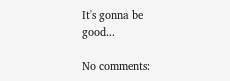It's gonna be good...

No comments: